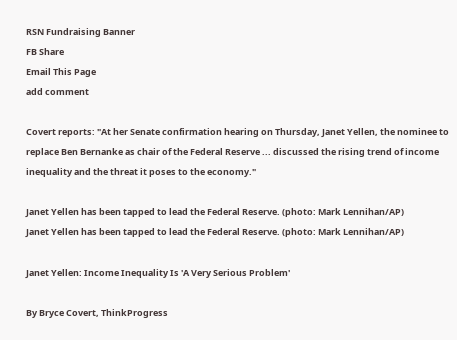RSN Fundraising Banner
FB Share
Email This Page
add comment

Covert reports: "At her Senate confirmation hearing on Thursday, Janet Yellen, the nominee to replace Ben Bernanke as chair of the Federal Reserve ... discussed the rising trend of income inequality and the threat it poses to the economy."

Janet Yellen has been tapped to lead the Federal Reserve. (photo: Mark Lennihan/AP)
Janet Yellen has been tapped to lead the Federal Reserve. (photo: Mark Lennihan/AP)

Janet Yellen: Income Inequality Is 'A Very Serious Problem'

By Bryce Covert, ThinkProgress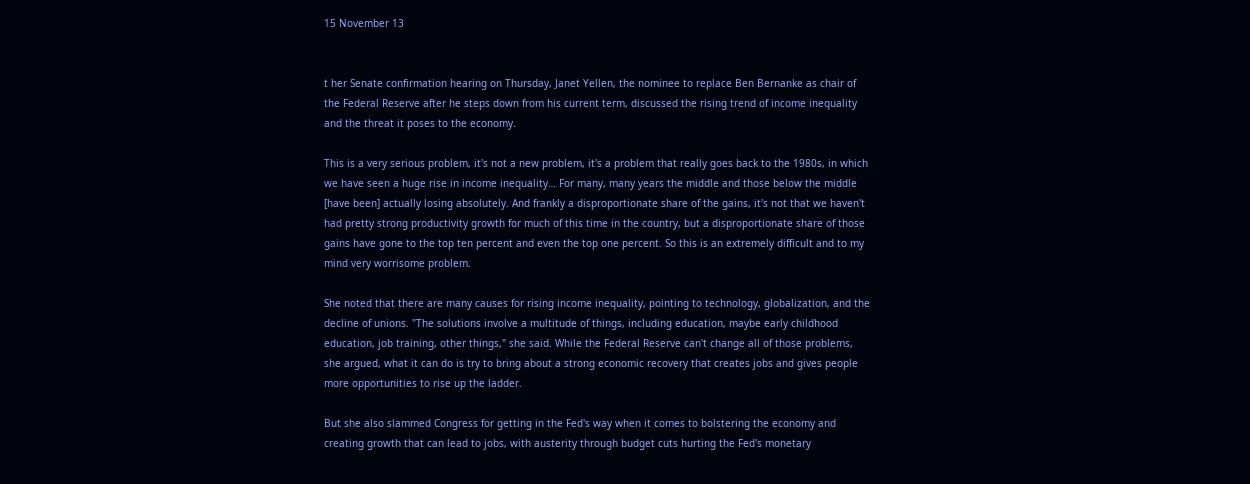15 November 13


t her Senate confirmation hearing on Thursday, Janet Yellen, the nominee to replace Ben Bernanke as chair of the Federal Reserve after he steps down from his current term, discussed the rising trend of income inequality and the threat it poses to the economy.

This is a very serious problem, it's not a new problem, it's a problem that really goes back to the 1980s, in which we have seen a huge rise in income inequality… For many, many years the middle and those below the middle [have been] actually losing absolutely. And frankly a disproportionate share of the gains, it's not that we haven't had pretty strong productivity growth for much of this time in the country, but a disproportionate share of those gains have gone to the top ten percent and even the top one percent. So this is an extremely difficult and to my mind very worrisome problem.

She noted that there are many causes for rising income inequality, pointing to technology, globalization, and the decline of unions. "The solutions involve a multitude of things, including education, maybe early childhood education, job training, other things," she said. While the Federal Reserve can't change all of those problems, she argued, what it can do is try to bring about a strong economic recovery that creates jobs and gives people more opportunities to rise up the ladder.

But she also slammed Congress for getting in the Fed's way when it comes to bolstering the economy and creating growth that can lead to jobs, with austerity through budget cuts hurting the Fed's monetary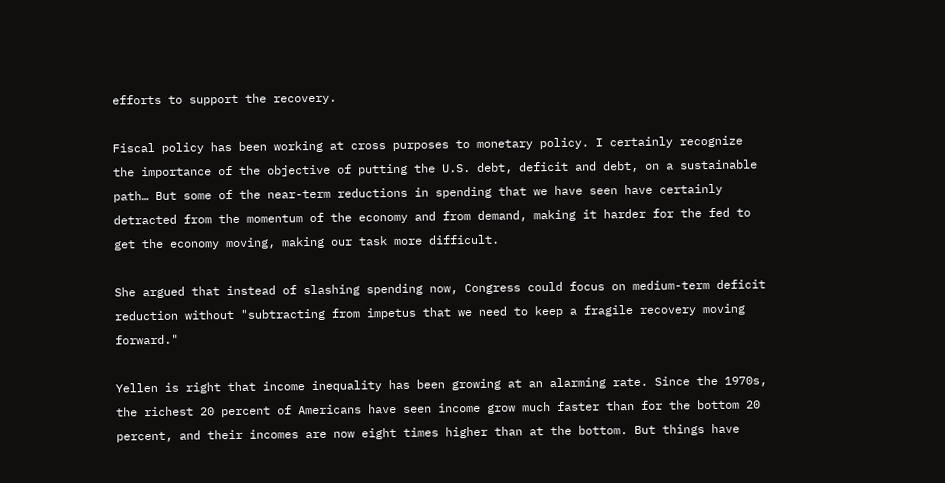efforts to support the recovery.

Fiscal policy has been working at cross purposes to monetary policy. I certainly recognize the importance of the objective of putting the U.S. debt, deficit and debt, on a sustainable path… But some of the near-term reductions in spending that we have seen have certainly detracted from the momentum of the economy and from demand, making it harder for the fed to get the economy moving, making our task more difficult.

She argued that instead of slashing spending now, Congress could focus on medium-term deficit reduction without "subtracting from impetus that we need to keep a fragile recovery moving forward."

Yellen is right that income inequality has been growing at an alarming rate. Since the 1970s, the richest 20 percent of Americans have seen income grow much faster than for the bottom 20 percent, and their incomes are now eight times higher than at the bottom. But things have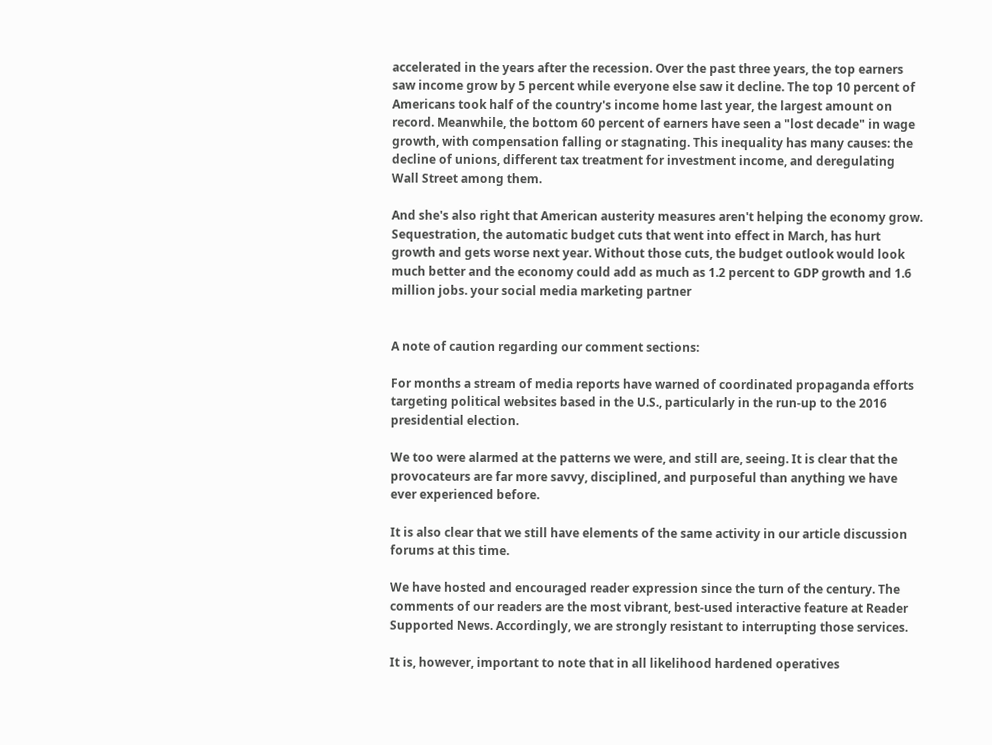accelerated in the years after the recession. Over the past three years, the top earners saw income grow by 5 percent while everyone else saw it decline. The top 10 percent of Americans took half of the country's income home last year, the largest amount on record. Meanwhile, the bottom 60 percent of earners have seen a "lost decade" in wage growth, with compensation falling or stagnating. This inequality has many causes: the decline of unions, different tax treatment for investment income, and deregulating Wall Street among them.

And she's also right that American austerity measures aren't helping the economy grow. Sequestration, the automatic budget cuts that went into effect in March, has hurt growth and gets worse next year. Without those cuts, the budget outlook would look much better and the economy could add as much as 1.2 percent to GDP growth and 1.6 million jobs. your social media marketing partner


A note of caution regarding our comment sections:

For months a stream of media reports have warned of coordinated propaganda efforts targeting political websites based in the U.S., particularly in the run-up to the 2016 presidential election.

We too were alarmed at the patterns we were, and still are, seeing. It is clear that the provocateurs are far more savvy, disciplined, and purposeful than anything we have ever experienced before.

It is also clear that we still have elements of the same activity in our article discussion forums at this time.

We have hosted and encouraged reader expression since the turn of the century. The comments of our readers are the most vibrant, best-used interactive feature at Reader Supported News. Accordingly, we are strongly resistant to interrupting those services.

It is, however, important to note that in all likelihood hardened operatives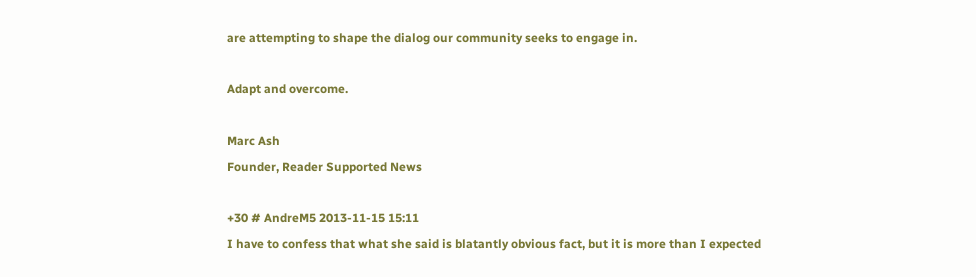are attempting to shape the dialog our community seeks to engage in.

Adapt and overcome.

Marc Ash
Founder, Reader Supported News

+30 # AndreM5 2013-11-15 15:11
I have to confess that what she said is blatantly obvious fact, but it is more than I expected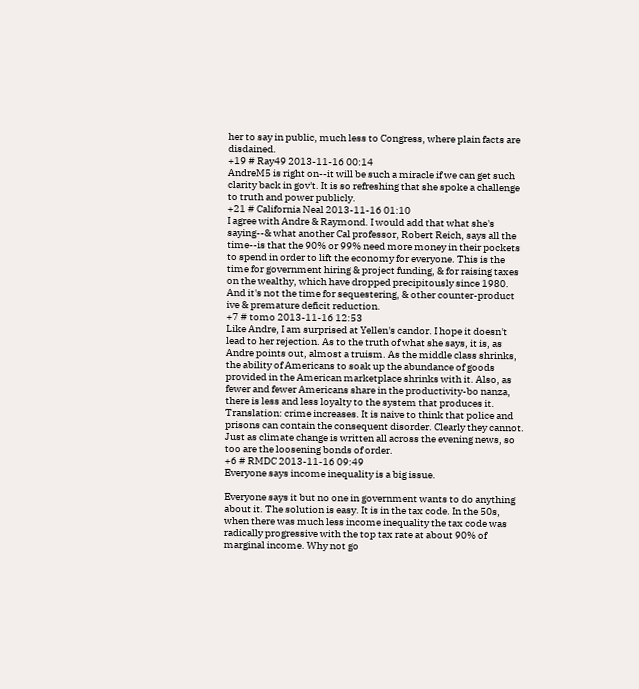her to say in public, much less to Congress, where plain facts are disdained.
+19 # Ray49 2013-11-16 00:14
AndreM5 is right on--it will be such a miracle if we can get such clarity back in gov't. It is so refreshing that she spoke a challenge to truth and power publicly.
+21 # California Neal 2013-11-16 01:10
I agree with Andre & Raymond. I would add that what she's saying--& what another Cal professor, Robert Reich, says all the time--is that the 90% or 99% need more money in their pockets to spend in order to lift the economy for everyone. This is the time for government hiring & project funding, & for raising taxes on the wealthy, which have dropped precipitously since 1980. And it's not the time for sequestering, & other counter-product ive & premature deficit reduction.
+7 # tomo 2013-11-16 12:53
Like Andre, I am surprised at Yellen's candor. I hope it doesn't lead to her rejection. As to the truth of what she says, it is, as Andre points out, almost a truism. As the middle class shrinks, the ability of Americans to soak up the abundance of goods provided in the American marketplace shrinks with it. Also, as fewer and fewer Americans share in the productivity-bo nanza, there is less and less loyalty to the system that produces it. Translation: crime increases. It is naive to think that police and prisons can contain the consequent disorder. Clearly they cannot. Just as climate change is written all across the evening news, so too are the loosening bonds of order.
+6 # RMDC 2013-11-16 09:49
Everyone says income inequality is a big issue.

Everyone says it but no one in government wants to do anything about it. The solution is easy. It is in the tax code. In the 50s, when there was much less income inequality the tax code was radically progressive with the top tax rate at about 90% of marginal income. Why not go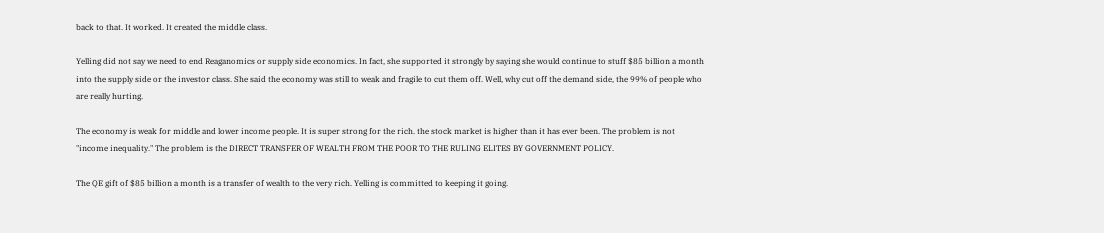back to that. It worked. It created the middle class.

Yelling did not say we need to end Reaganomics or supply side economics. In fact, she supported it strongly by saying she would continue to stuff $85 billion a month into the supply side or the investor class. She said the economy was still to weak and fragile to cut them off. Well, why cut off the demand side, the 99% of people who are really hurting.

The economy is weak for middle and lower income people. It is super strong for the rich. the stock market is higher than it has ever been. The problem is not "income inequality." The problem is the DIRECT TRANSFER OF WEALTH FROM THE POOR TO THE RULING ELITES BY GOVERNMENT POLICY.

The QE gift of $85 billion a month is a transfer of wealth to the very rich. Yelling is committed to keeping it going.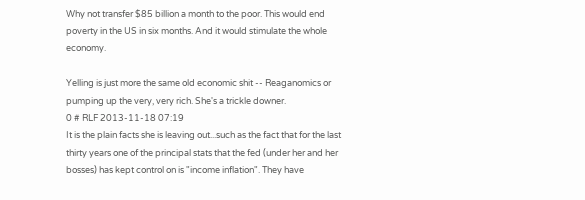Why not transfer $85 billion a month to the poor. This would end poverty in the US in six months. And it would stimulate the whole economy.

Yelling is just more the same old economic shit -- Reaganomics or pumping up the very, very rich. She's a trickle downer.
0 # RLF 2013-11-18 07:19
It is the plain facts she is leaving out...such as the fact that for the last thirty years one of the principal stats that the fed (under her and her bosses) has kept control on is "income inflation". They have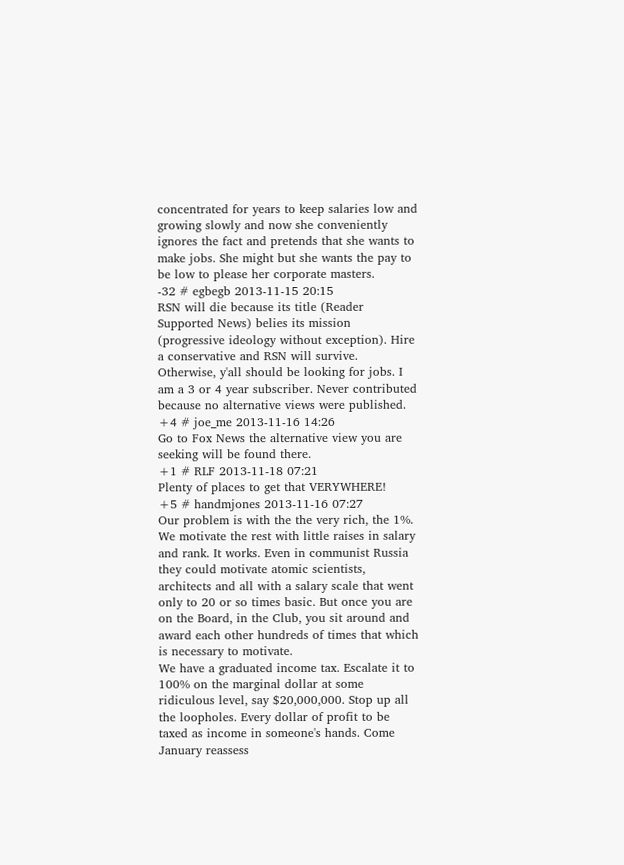concentrated for years to keep salaries low and growing slowly and now she conveniently ignores the fact and pretends that she wants to make jobs. She might but she wants the pay to be low to please her corporate masters.
-32 # egbegb 2013-11-15 20:15
RSN will die because its title (Reader Supported News) belies its mission (progressive ideology without exception). Hire a conservative and RSN will survive. Otherwise, y'all should be looking for jobs. I am a 3 or 4 year subscriber. Never contributed because no alternative views were published.
+4 # joe_me 2013-11-16 14:26
Go to Fox News the alternative view you are seeking will be found there.
+1 # RLF 2013-11-18 07:21
Plenty of places to get that VERYWHERE!
+5 # handmjones 2013-11-16 07:27
Our problem is with the the very rich, the 1%. We motivate the rest with little raises in salary and rank. It works. Even in communist Russia they could motivate atomic scientists, architects and all with a salary scale that went only to 20 or so times basic. But once you are on the Board, in the Club, you sit around and award each other hundreds of times that which is necessary to motivate.
We have a graduated income tax. Escalate it to 100% on the marginal dollar at some ridiculous level, say $20,000,000. Stop up all the loopholes. Every dollar of profit to be taxed as income in someone's hands. Come January reassess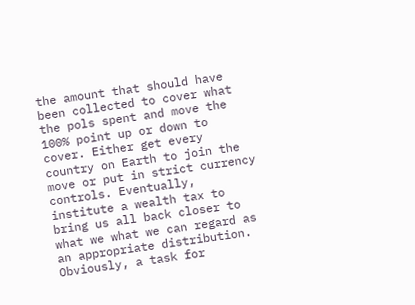the amount that should have been collected to cover what the pols spent and move the 100% point up or down to cover. Either get every country on Earth to join the move or put in strict currency controls. Eventually, institute a wealth tax to bring us all back closer to what we what we can regard as an appropriate distribution. Obviously, a task for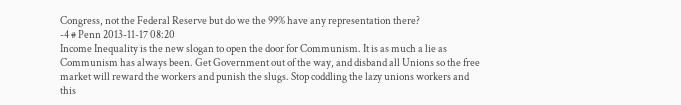Congress, not the Federal Reserve but do we the 99% have any representation there?
-4 # Penn 2013-11-17 08:20
Income Inequality is the new slogan to open the door for Communism. It is as much a lie as Communism has always been. Get Government out of the way, and disband all Unions so the free market will reward the workers and punish the slugs. Stop coddling the lazy unions workers and this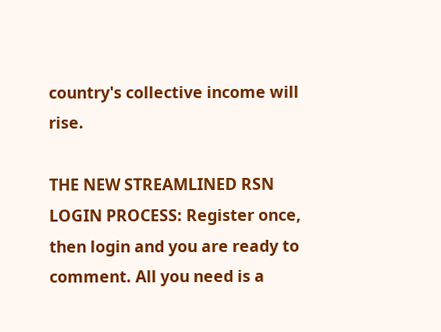country's collective income will rise.

THE NEW STREAMLINED RSN LOGIN PROCESS: Register once, then login and you are ready to comment. All you need is a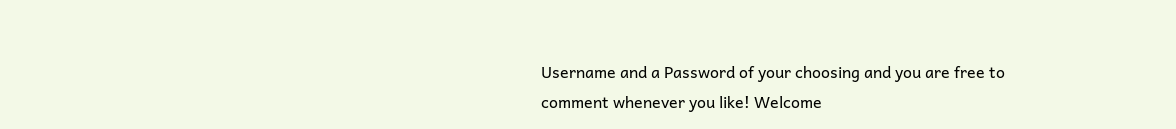Username and a Password of your choosing and you are free to comment whenever you like! Welcome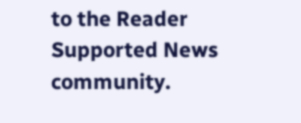to the Reader Supported News community.